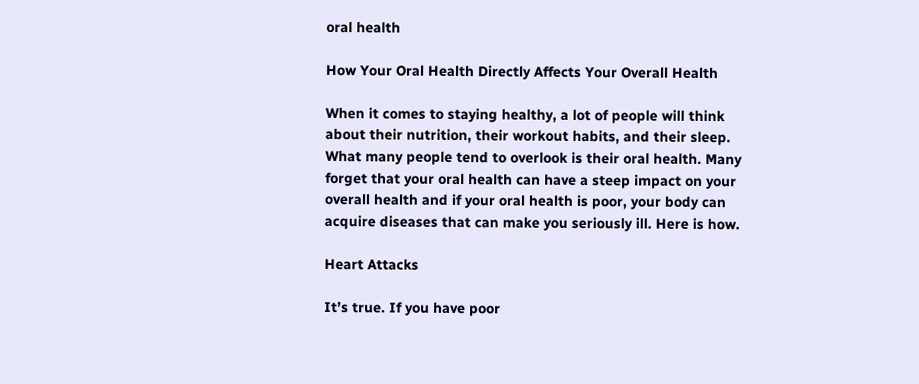oral health

How Your Oral Health Directly Affects Your Overall Health

When it comes to staying healthy, a lot of people will think about their nutrition, their workout habits, and their sleep. What many people tend to overlook is their oral health. Many forget that your oral health can have a steep impact on your overall health and if your oral health is poor, your body can acquire diseases that can make you seriously ill. Here is how.

Heart Attacks

It’s true. If you have poor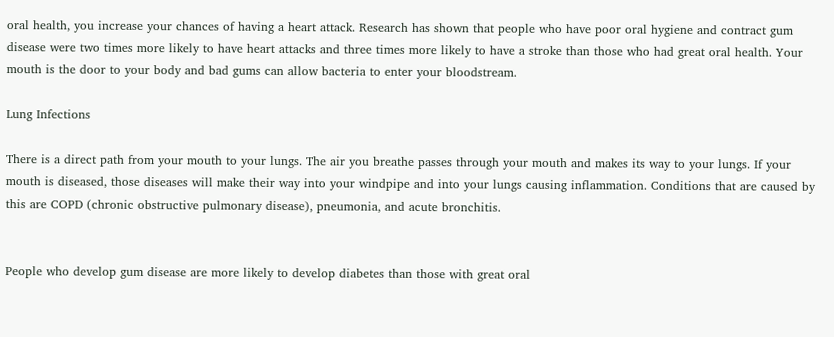oral health, you increase your chances of having a heart attack. Research has shown that people who have poor oral hygiene and contract gum disease were two times more likely to have heart attacks and three times more likely to have a stroke than those who had great oral health. Your mouth is the door to your body and bad gums can allow bacteria to enter your bloodstream.

Lung Infections

There is a direct path from your mouth to your lungs. The air you breathe passes through your mouth and makes its way to your lungs. If your mouth is diseased, those diseases will make their way into your windpipe and into your lungs causing inflammation. Conditions that are caused by this are COPD (chronic obstructive pulmonary disease), pneumonia, and acute bronchitis.


People who develop gum disease are more likely to develop diabetes than those with great oral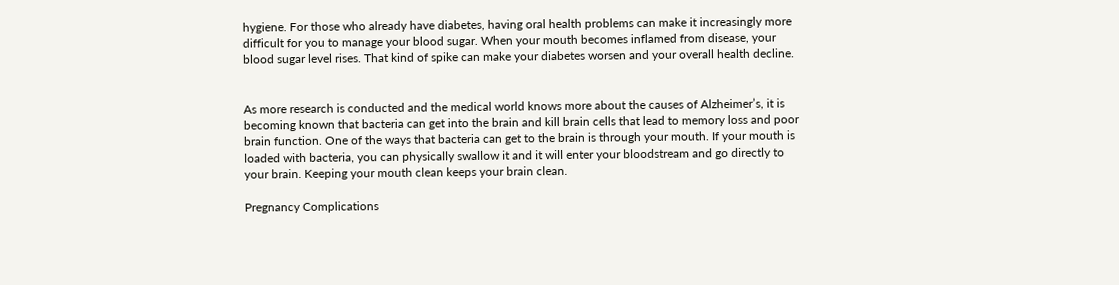hygiene. For those who already have diabetes, having oral health problems can make it increasingly more difficult for you to manage your blood sugar. When your mouth becomes inflamed from disease, your blood sugar level rises. That kind of spike can make your diabetes worsen and your overall health decline.


As more research is conducted and the medical world knows more about the causes of Alzheimer’s, it is becoming known that bacteria can get into the brain and kill brain cells that lead to memory loss and poor brain function. One of the ways that bacteria can get to the brain is through your mouth. If your mouth is loaded with bacteria, you can physically swallow it and it will enter your bloodstream and go directly to your brain. Keeping your mouth clean keeps your brain clean.

Pregnancy Complications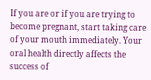If you are or if you are trying to become pregnant, start taking care of your mouth immediately. Your oral health directly affects the success of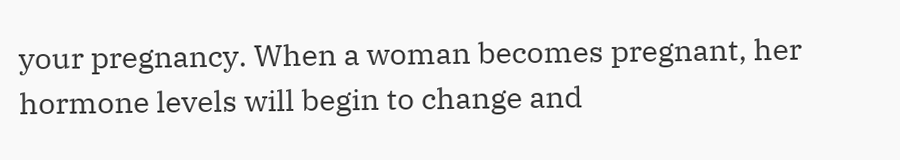your pregnancy. When a woman becomes pregnant, her hormone levels will begin to change and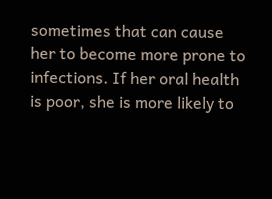sometimes that can cause her to become more prone to infections. If her oral health is poor, she is more likely to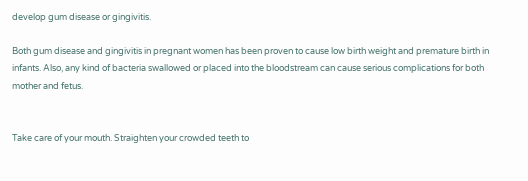develop gum disease or gingivitis.

Both gum disease and gingivitis in pregnant women has been proven to cause low birth weight and premature birth in infants. Also, any kind of bacteria swallowed or placed into the bloodstream can cause serious complications for both mother and fetus.


Take care of your mouth. Straighten your crowded teeth to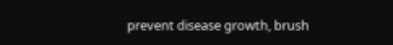prevent disease growth, brush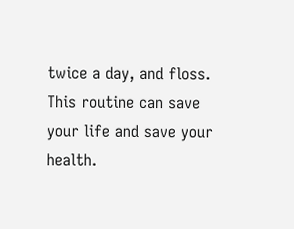twice a day, and floss. This routine can save your life and save your health.